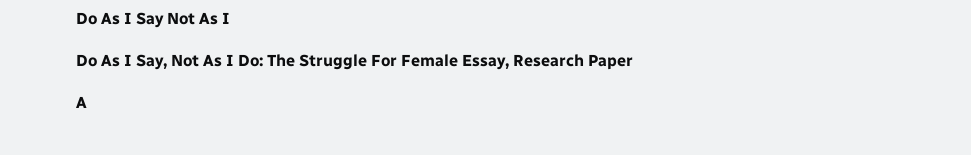Do As I Say Not As I

Do As I Say, Not As I Do: The Struggle For Female Essay, Research Paper

A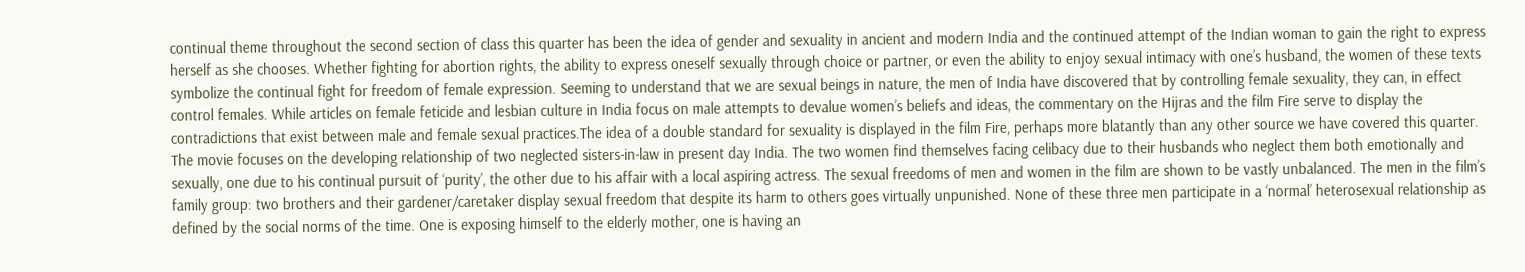continual theme throughout the second section of class this quarter has been the idea of gender and sexuality in ancient and modern India and the continued attempt of the Indian woman to gain the right to express herself as she chooses. Whether fighting for abortion rights, the ability to express oneself sexually through choice or partner, or even the ability to enjoy sexual intimacy with one’s husband, the women of these texts symbolize the continual fight for freedom of female expression. Seeming to understand that we are sexual beings in nature, the men of India have discovered that by controlling female sexuality, they can, in effect control females. While articles on female feticide and lesbian culture in India focus on male attempts to devalue women’s beliefs and ideas, the commentary on the Hijras and the film Fire serve to display the contradictions that exist between male and female sexual practices.The idea of a double standard for sexuality is displayed in the film Fire, perhaps more blatantly than any other source we have covered this quarter. The movie focuses on the developing relationship of two neglected sisters-in-law in present day India. The two women find themselves facing celibacy due to their husbands who neglect them both emotionally and sexually, one due to his continual pursuit of ‘purity’, the other due to his affair with a local aspiring actress. The sexual freedoms of men and women in the film are shown to be vastly unbalanced. The men in the film’s family group: two brothers and their gardener/caretaker display sexual freedom that despite its harm to others goes virtually unpunished. None of these three men participate in a ‘normal’ heterosexual relationship as defined by the social norms of the time. One is exposing himself to the elderly mother, one is having an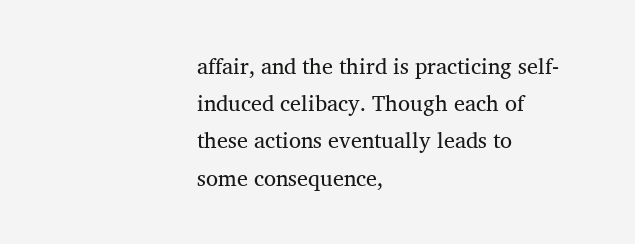affair, and the third is practicing self-induced celibacy. Though each of these actions eventually leads to some consequence,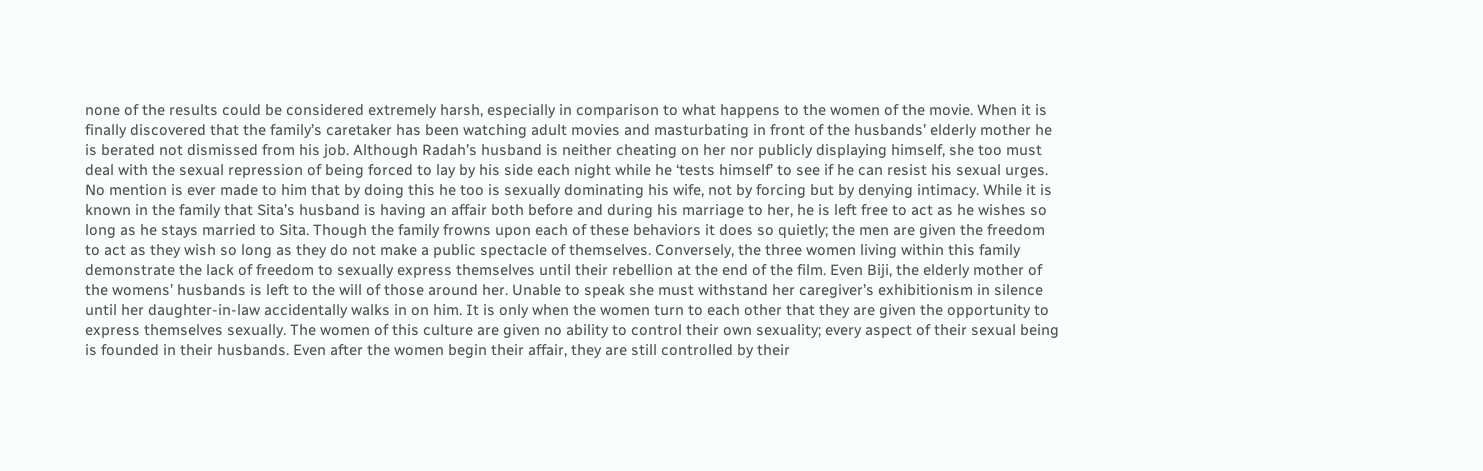none of the results could be considered extremely harsh, especially in comparison to what happens to the women of the movie. When it is finally discovered that the family’s caretaker has been watching adult movies and masturbating in front of the husbands’ elderly mother he is berated not dismissed from his job. Although Radah’s husband is neither cheating on her nor publicly displaying himself, she too must deal with the sexual repression of being forced to lay by his side each night while he ‘tests himself’ to see if he can resist his sexual urges. No mention is ever made to him that by doing this he too is sexually dominating his wife, not by forcing but by denying intimacy. While it is known in the family that Sita’s husband is having an affair both before and during his marriage to her, he is left free to act as he wishes so long as he stays married to Sita. Though the family frowns upon each of these behaviors it does so quietly; the men are given the freedom to act as they wish so long as they do not make a public spectacle of themselves. Conversely, the three women living within this family demonstrate the lack of freedom to sexually express themselves until their rebellion at the end of the film. Even Biji, the elderly mother of the womens’ husbands is left to the will of those around her. Unable to speak she must withstand her caregiver’s exhibitionism in silence until her daughter-in-law accidentally walks in on him. It is only when the women turn to each other that they are given the opportunity to express themselves sexually. The women of this culture are given no ability to control their own sexuality; every aspect of their sexual being is founded in their husbands. Even after the women begin their affair, they are still controlled by their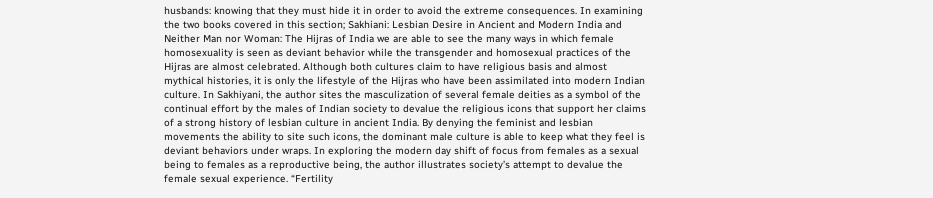husbands: knowing that they must hide it in order to avoid the extreme consequences. In examining the two books covered in this section; Sakhiani: Lesbian Desire in Ancient and Modern India and Neither Man nor Woman: The Hijras of India we are able to see the many ways in which female homosexuality is seen as deviant behavior while the transgender and homosexual practices of the Hijras are almost celebrated. Although both cultures claim to have religious basis and almost mythical histories, it is only the lifestyle of the Hijras who have been assimilated into modern Indian culture. In Sakhiyani, the author sites the masculization of several female deities as a symbol of the continual effort by the males of Indian society to devalue the religious icons that support her claims of a strong history of lesbian culture in ancient India. By denying the feminist and lesbian movements the ability to site such icons, the dominant male culture is able to keep what they feel is deviant behaviors under wraps. In exploring the modern day shift of focus from females as a sexual being to females as a reproductive being, the author illustrates society’s attempt to devalue the female sexual experience. “Fertility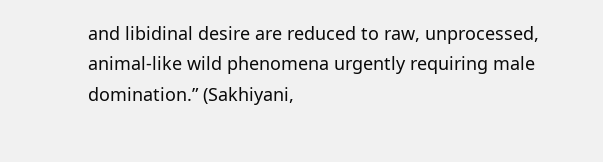and libidinal desire are reduced to raw, unprocessed, animal-like wild phenomena urgently requiring male domination.” (Sakhiyani,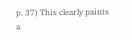p. 37) This clearly paints a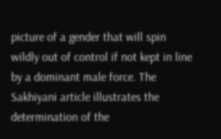picture of a gender that will spin wildly out of control if not kept in line by a dominant male force. The Sakhiyani article illustrates the determination of the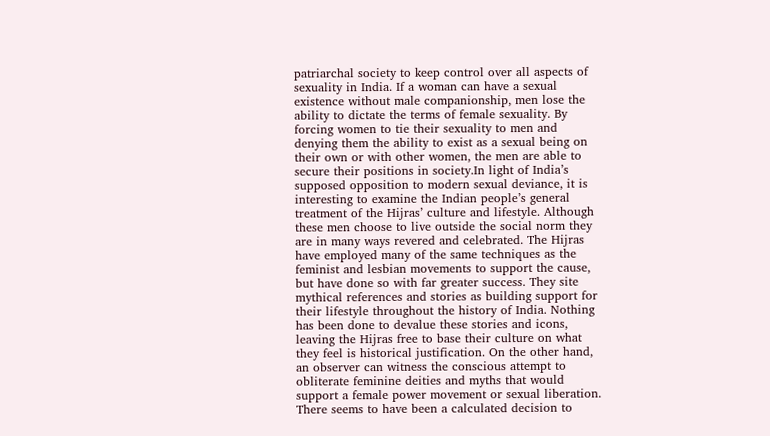patriarchal society to keep control over all aspects of sexuality in India. If a woman can have a sexual existence without male companionship, men lose the ability to dictate the terms of female sexuality. By forcing women to tie their sexuality to men and denying them the ability to exist as a sexual being on their own or with other women, the men are able to secure their positions in society.In light of India’s supposed opposition to modern sexual deviance, it is interesting to examine the Indian people’s general treatment of the Hijras’ culture and lifestyle. Although these men choose to live outside the social norm they are in many ways revered and celebrated. The Hijras have employed many of the same techniques as the feminist and lesbian movements to support the cause, but have done so with far greater success. They site mythical references and stories as building support for their lifestyle throughout the history of India. Nothing has been done to devalue these stories and icons, leaving the Hijras free to base their culture on what they feel is historical justification. On the other hand, an observer can witness the conscious attempt to obliterate feminine deities and myths that would support a female power movement or sexual liberation. There seems to have been a calculated decision to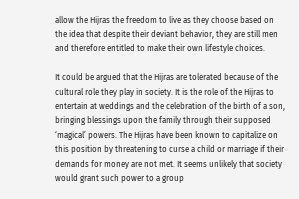allow the Hijras the freedom to live as they choose based on the idea that despite their deviant behavior, they are still men and therefore entitled to make their own lifestyle choices.

It could be argued that the Hijras are tolerated because of the cultural role they play in society. It is the role of the Hijras to entertain at weddings and the celebration of the birth of a son, bringing blessings upon the family through their supposed ‘magical’ powers. The Hijras have been known to capitalize on this position by threatening to curse a child or marriage if their demands for money are not met. It seems unlikely that society would grant such power to a group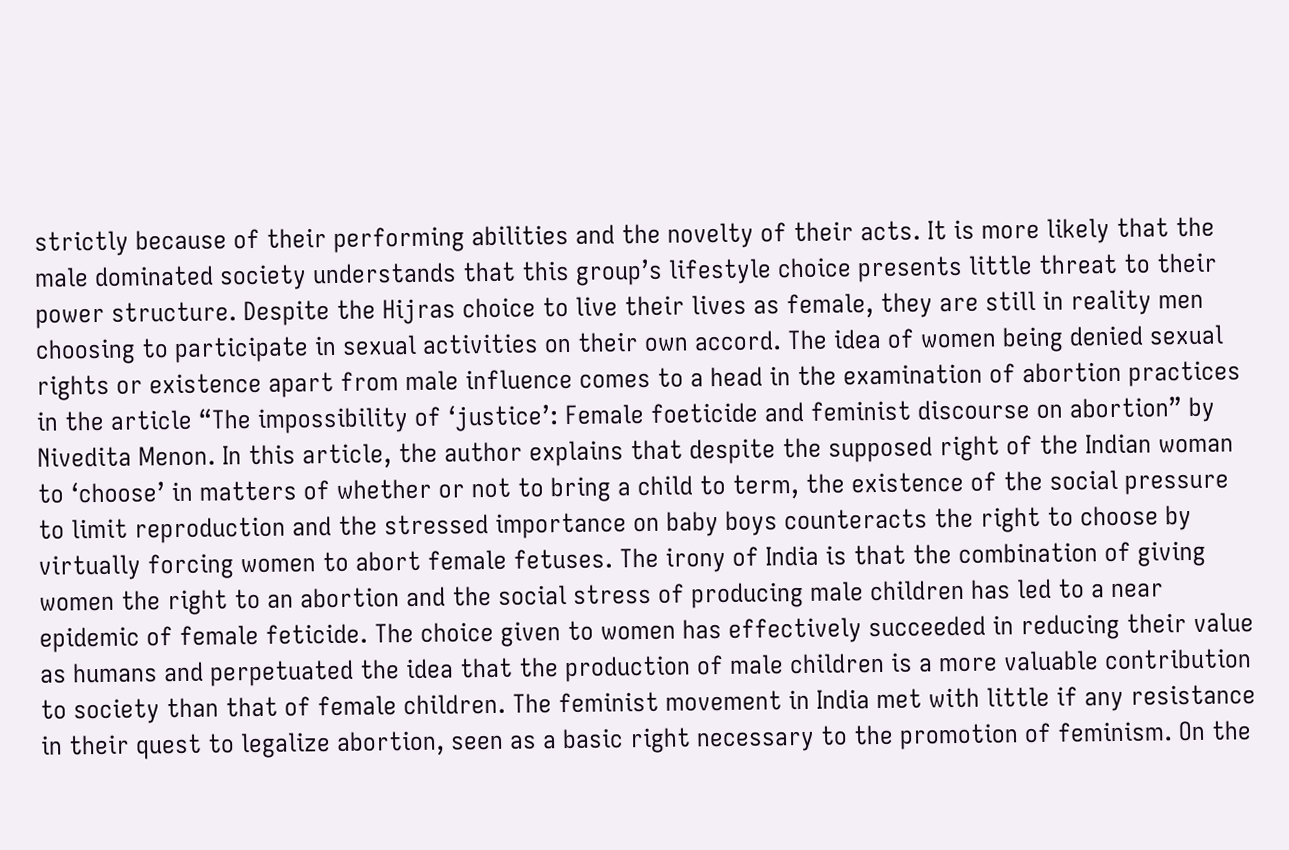strictly because of their performing abilities and the novelty of their acts. It is more likely that the male dominated society understands that this group’s lifestyle choice presents little threat to their power structure. Despite the Hijras choice to live their lives as female, they are still in reality men choosing to participate in sexual activities on their own accord. The idea of women being denied sexual rights or existence apart from male influence comes to a head in the examination of abortion practices in the article “The impossibility of ‘justice’: Female foeticide and feminist discourse on abortion” by Nivedita Menon. In this article, the author explains that despite the supposed right of the Indian woman to ‘choose’ in matters of whether or not to bring a child to term, the existence of the social pressure to limit reproduction and the stressed importance on baby boys counteracts the right to choose by virtually forcing women to abort female fetuses. The irony of India is that the combination of giving women the right to an abortion and the social stress of producing male children has led to a near epidemic of female feticide. The choice given to women has effectively succeeded in reducing their value as humans and perpetuated the idea that the production of male children is a more valuable contribution to society than that of female children. The feminist movement in India met with little if any resistance in their quest to legalize abortion, seen as a basic right necessary to the promotion of feminism. On the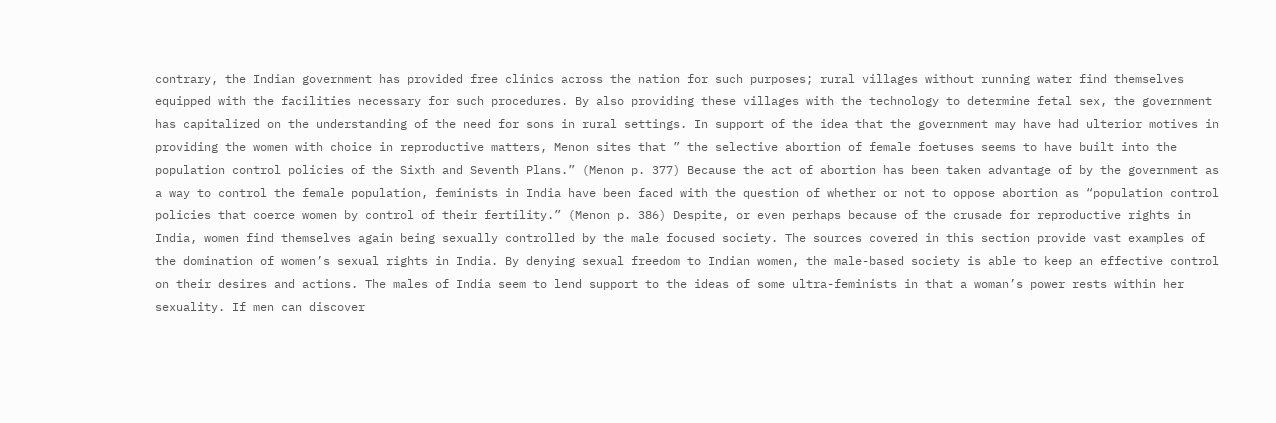contrary, the Indian government has provided free clinics across the nation for such purposes; rural villages without running water find themselves equipped with the facilities necessary for such procedures. By also providing these villages with the technology to determine fetal sex, the government has capitalized on the understanding of the need for sons in rural settings. In support of the idea that the government may have had ulterior motives in providing the women with choice in reproductive matters, Menon sites that ” the selective abortion of female foetuses seems to have built into the population control policies of the Sixth and Seventh Plans.” (Menon p. 377) Because the act of abortion has been taken advantage of by the government as a way to control the female population, feminists in India have been faced with the question of whether or not to oppose abortion as “population control policies that coerce women by control of their fertility.” (Menon p. 386) Despite, or even perhaps because of the crusade for reproductive rights in India, women find themselves again being sexually controlled by the male focused society. The sources covered in this section provide vast examples of the domination of women’s sexual rights in India. By denying sexual freedom to Indian women, the male-based society is able to keep an effective control on their desires and actions. The males of India seem to lend support to the ideas of some ultra-feminists in that a woman’s power rests within her sexuality. If men can discover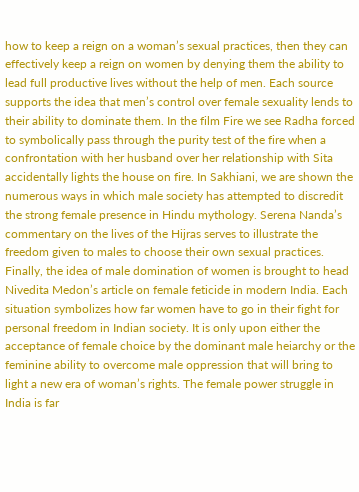how to keep a reign on a woman’s sexual practices, then they can effectively keep a reign on women by denying them the ability to lead full productive lives without the help of men. Each source supports the idea that men’s control over female sexuality lends to their ability to dominate them. In the film Fire we see Radha forced to symbolically pass through the purity test of the fire when a confrontation with her husband over her relationship with Sita accidentally lights the house on fire. In Sakhiani, we are shown the numerous ways in which male society has attempted to discredit the strong female presence in Hindu mythology. Serena Nanda’s commentary on the lives of the Hijras serves to illustrate the freedom given to males to choose their own sexual practices. Finally, the idea of male domination of women is brought to head Nivedita Medon’s article on female feticide in modern India. Each situation symbolizes how far women have to go in their fight for personal freedom in Indian society. It is only upon either the acceptance of female choice by the dominant male heiarchy or the feminine ability to overcome male oppression that will bring to light a new era of woman’s rights. The female power struggle in India is far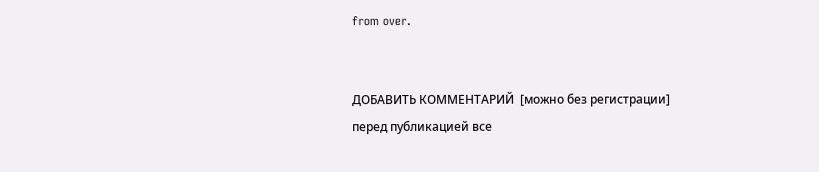from over.


ДОБАВИТЬ КОММЕНТАРИЙ  [можно без регистрации]
перед публикацией все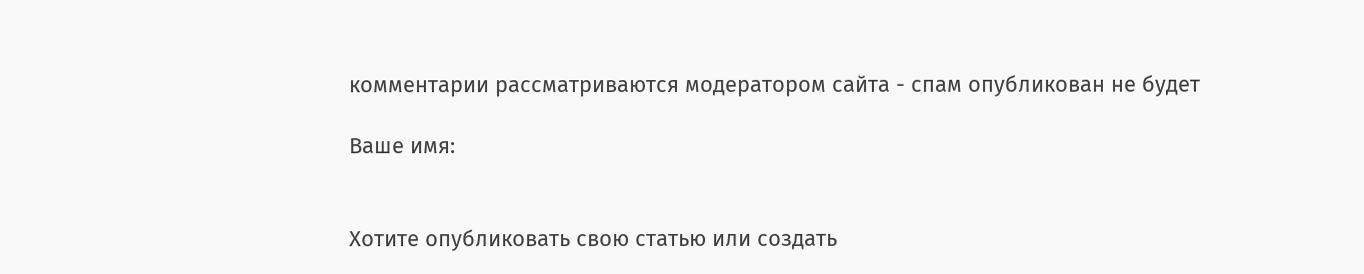комментарии рассматриваются модератором сайта - спам опубликован не будет

Ваше имя:


Хотите опубликовать свою статью или создать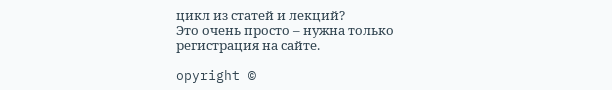цикл из статей и лекций?
Это очень просто – нужна только регистрация на сайте.

opyright ©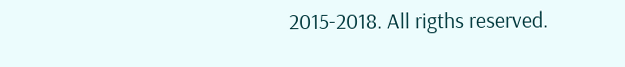2015-2018. All rigths reserved.